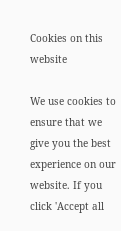Cookies on this website

We use cookies to ensure that we give you the best experience on our website. If you click 'Accept all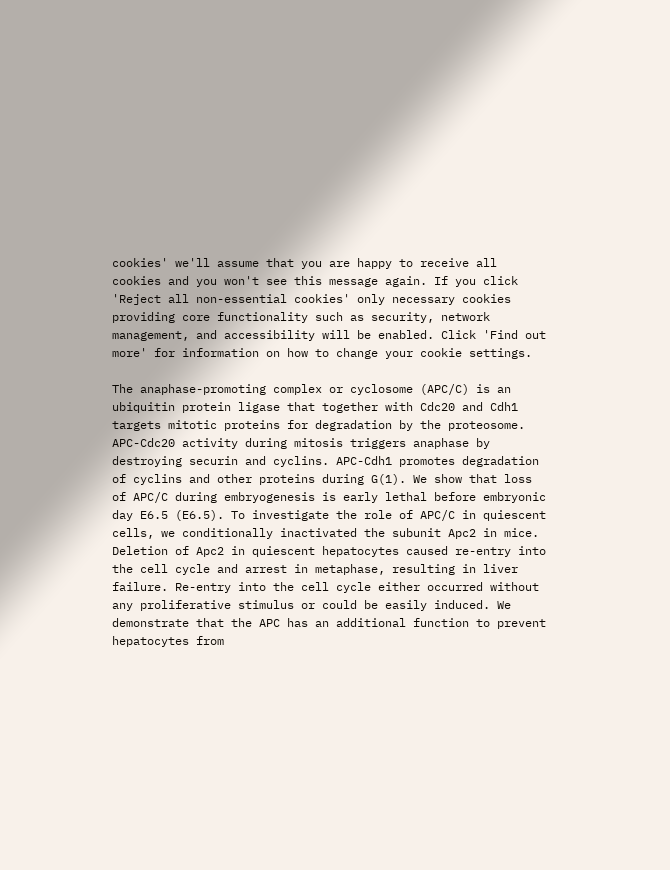cookies' we'll assume that you are happy to receive all cookies and you won't see this message again. If you click 'Reject all non-essential cookies' only necessary cookies providing core functionality such as security, network management, and accessibility will be enabled. Click 'Find out more' for information on how to change your cookie settings.

The anaphase-promoting complex or cyclosome (APC/C) is an ubiquitin protein ligase that together with Cdc20 and Cdh1 targets mitotic proteins for degradation by the proteosome. APC-Cdc20 activity during mitosis triggers anaphase by destroying securin and cyclins. APC-Cdh1 promotes degradation of cyclins and other proteins during G(1). We show that loss of APC/C during embryogenesis is early lethal before embryonic day E6.5 (E6.5). To investigate the role of APC/C in quiescent cells, we conditionally inactivated the subunit Apc2 in mice. Deletion of Apc2 in quiescent hepatocytes caused re-entry into the cell cycle and arrest in metaphase, resulting in liver failure. Re-entry into the cell cycle either occurred without any proliferative stimulus or could be easily induced. We demonstrate that the APC has an additional function to prevent hepatocytes from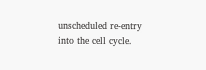unscheduled re-entry into the cell cycle.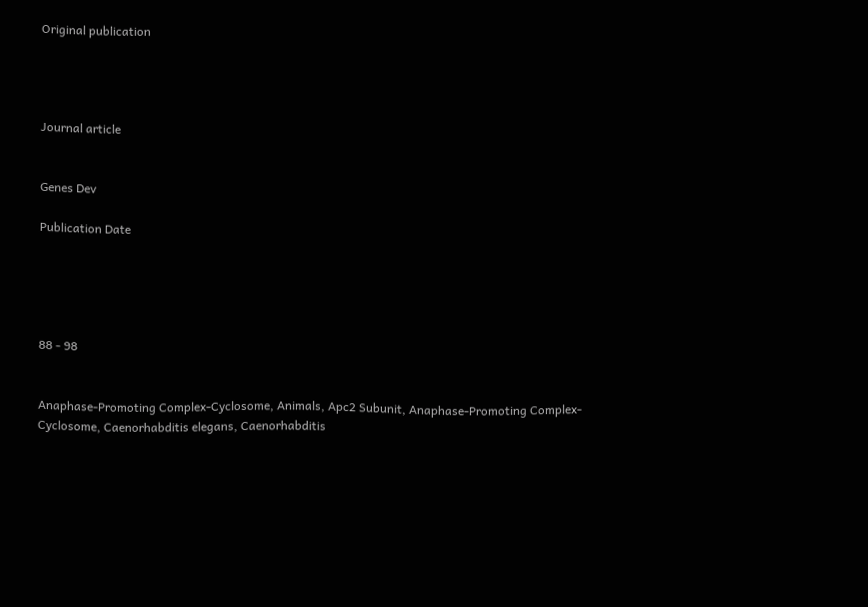Original publication




Journal article


Genes Dev

Publication Date





88 - 98


Anaphase-Promoting Complex-Cyclosome, Animals, Apc2 Subunit, Anaphase-Promoting Complex-Cyclosome, Caenorhabditis elegans, Caenorhabditis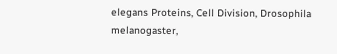elegans Proteins, Cell Division, Drosophila melanogaster,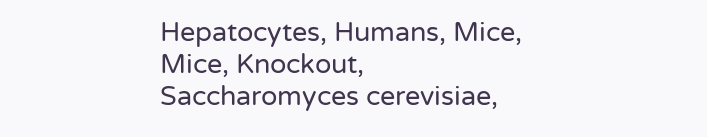Hepatocytes, Humans, Mice, Mice, Knockout, Saccharomyces cerevisiae,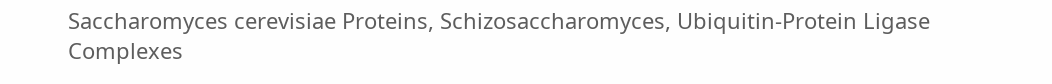Saccharomyces cerevisiae Proteins, Schizosaccharomyces, Ubiquitin-Protein Ligase Complexes